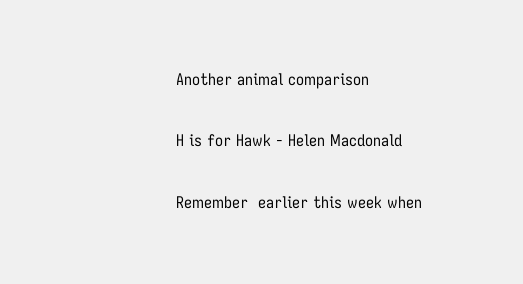Another animal comparison

H is for Hawk - Helen Macdonald

Remember  earlier this week when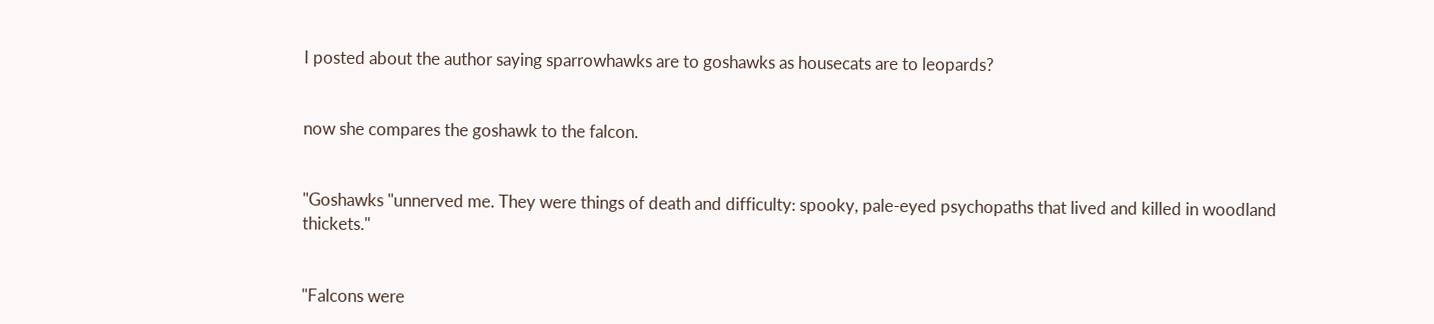I posted about the author saying sparrowhawks are to goshawks as housecats are to leopards?


now she compares the goshawk to the falcon.


"Goshawks "unnerved me. They were things of death and difficulty: spooky, pale-eyed psychopaths that lived and killed in woodland thickets."


"Falcons were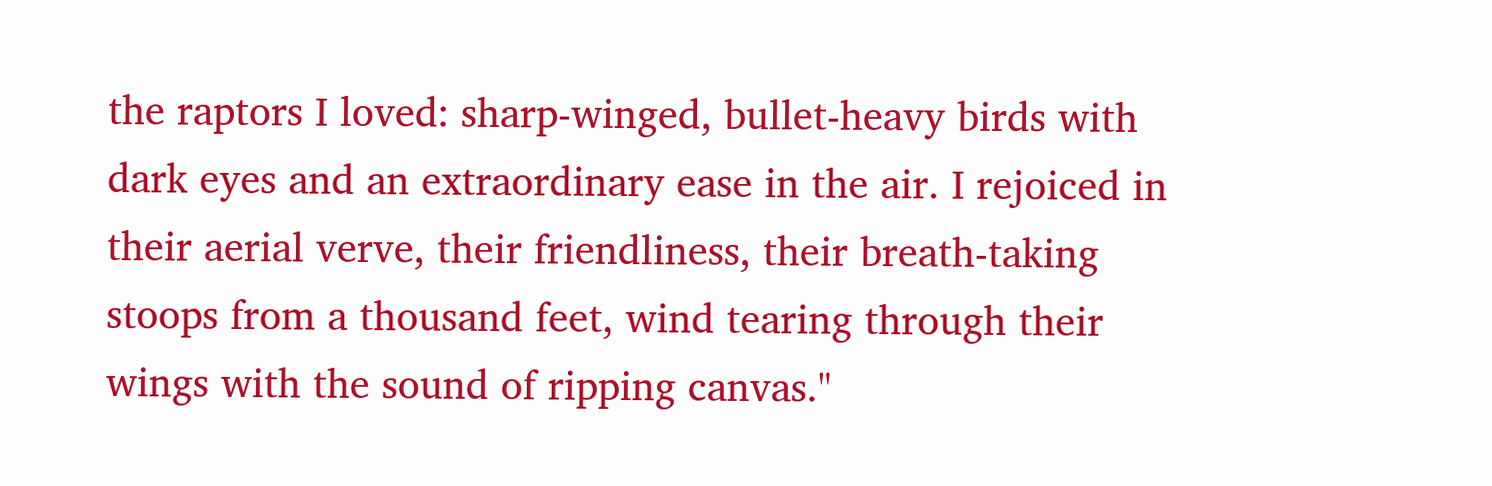the raptors I loved: sharp-winged, bullet-heavy birds with dark eyes and an extraordinary ease in the air. I rejoiced in their aerial verve, their friendliness, their breath-taking stoops from a thousand feet, wind tearing through their wings with the sound of ripping canvas."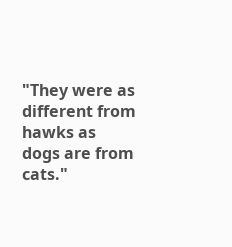"They were as different from hawks as dogs are from cats."